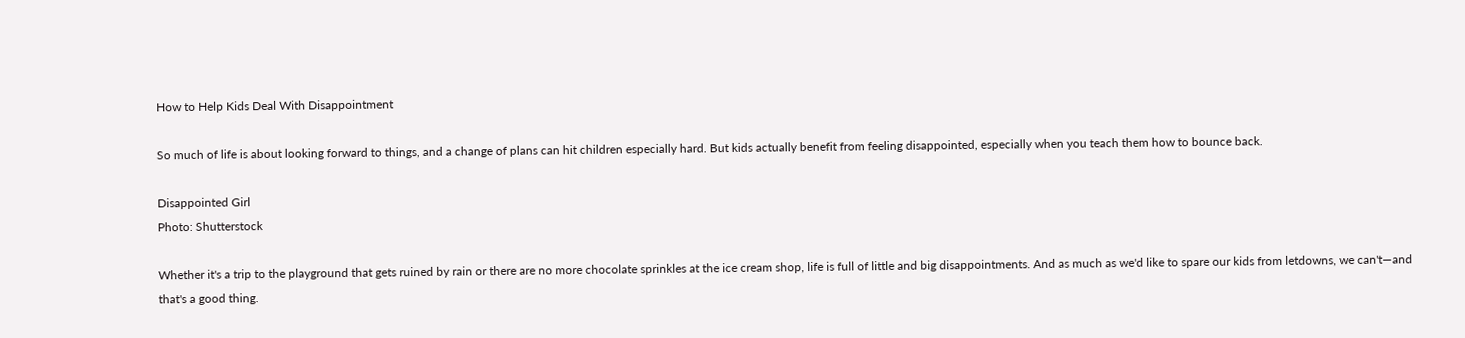How to Help Kids Deal With Disappointment

So much of life is about looking forward to things, and a change of plans can hit children especially hard. But kids actually benefit from feeling disappointed, especially when you teach them how to bounce back.

Disappointed Girl
Photo: Shutterstock

Whether it's a trip to the playground that gets ruined by rain or there are no more chocolate sprinkles at the ice cream shop, life is full of little and big disappointments. And as much as we'd like to spare our kids from letdowns, we can't—and that's a good thing.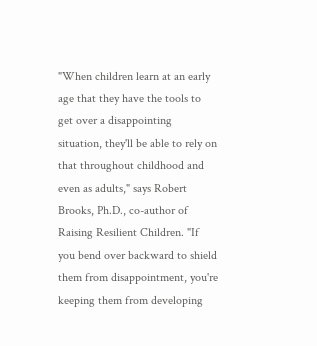"When children learn at an early age that they have the tools to get over a disappointing situation, they'll be able to rely on that throughout childhood and even as adults," says Robert Brooks, Ph.D., co-author of Raising Resilient Children. "If you bend over backward to shield them from disappointment, you're keeping them from developing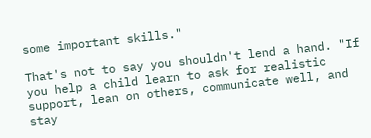some important skills."

That's not to say you shouldn't lend a hand. "If you help a child learn to ask for realistic support, lean on others, communicate well, and stay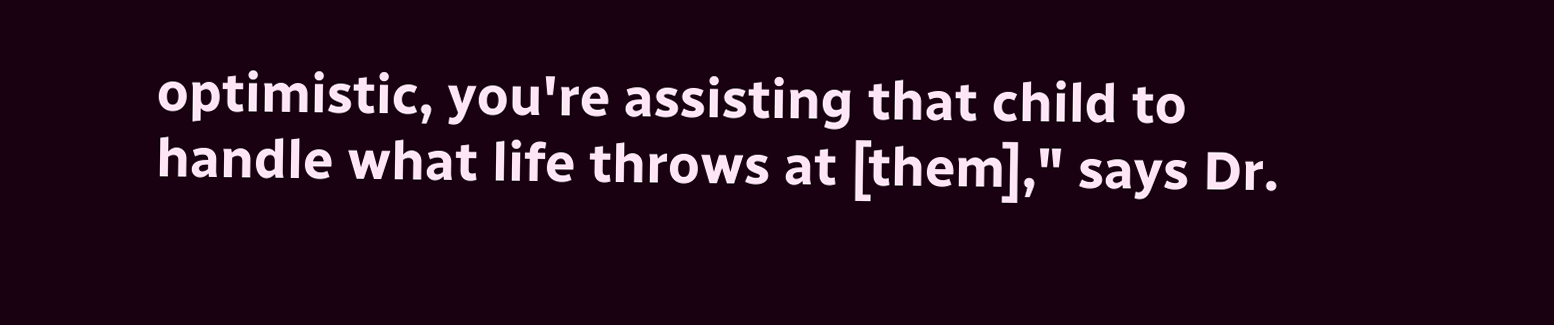optimistic, you're assisting that child to handle what life throws at [them]," says Dr.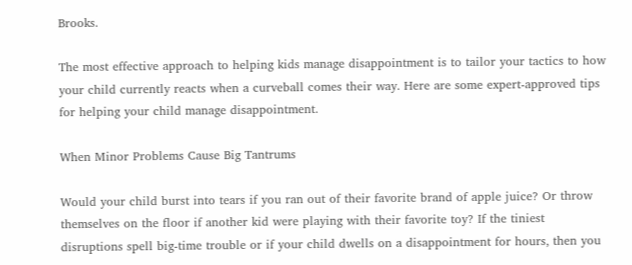Brooks.

The most effective approach to helping kids manage disappointment is to tailor your tactics to how your child currently reacts when a curveball comes their way. Here are some expert-approved tips for helping your child manage disappointment.

When Minor Problems Cause Big Tantrums

Would your child burst into tears if you ran out of their favorite brand of apple juice? Or throw themselves on the floor if another kid were playing with their favorite toy? If the tiniest disruptions spell big-time trouble or if your child dwells on a disappointment for hours, then you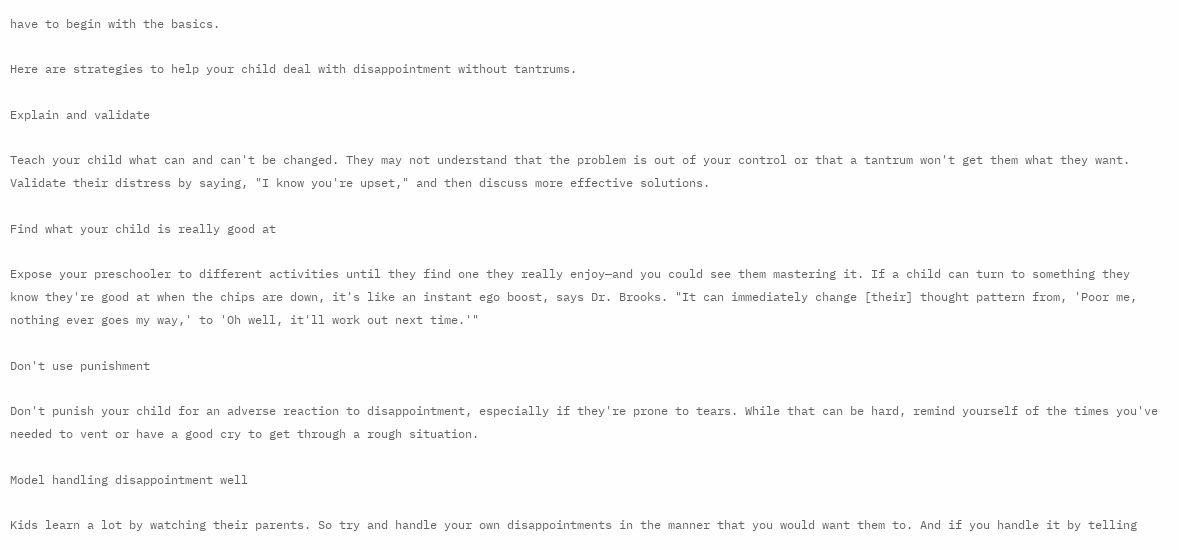have to begin with the basics.

Here are strategies to help your child deal with disappointment without tantrums.

Explain and validate

Teach your child what can and can't be changed. They may not understand that the problem is out of your control or that a tantrum won't get them what they want. Validate their distress by saying, "I know you're upset," and then discuss more effective solutions.

Find what your child is really good at

Expose your preschooler to different activities until they find one they really enjoy—and you could see them mastering it. If a child can turn to something they know they're good at when the chips are down, it's like an instant ego boost, says Dr. Brooks. "It can immediately change [their] thought pattern from, 'Poor me, nothing ever goes my way,' to 'Oh well, it'll work out next time.'"

Don't use punishment

Don't punish your child for an adverse reaction to disappointment, especially if they're prone to tears. While that can be hard, remind yourself of the times you've needed to vent or have a good cry to get through a rough situation.

Model handling disappointment well

Kids learn a lot by watching their parents. So try and handle your own disappointments in the manner that you would want them to. And if you handle it by telling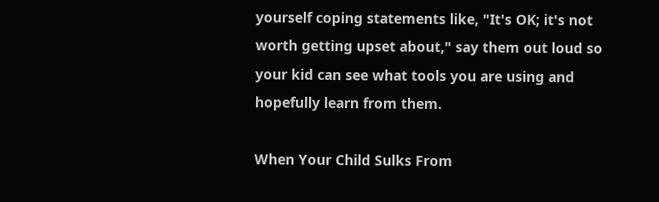yourself coping statements like, "It's OK; it's not worth getting upset about," say them out loud so your kid can see what tools you are using and hopefully learn from them.

When Your Child Sulks From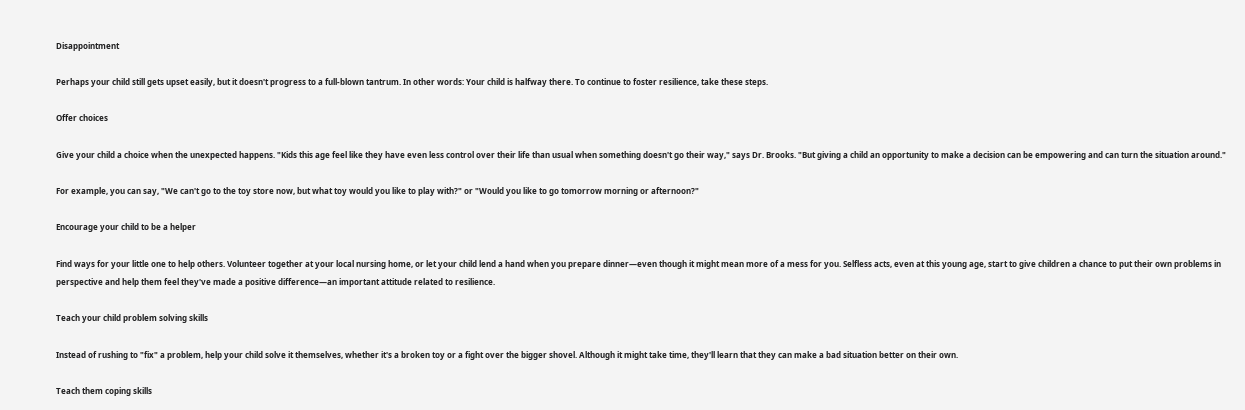Disappointment

Perhaps your child still gets upset easily, but it doesn't progress to a full-blown tantrum. In other words: Your child is halfway there. To continue to foster resilience, take these steps.

Offer choices

Give your child a choice when the unexpected happens. "Kids this age feel like they have even less control over their life than usual when something doesn't go their way," says Dr. Brooks. "But giving a child an opportunity to make a decision can be empowering and can turn the situation around."

For example, you can say, "We can't go to the toy store now, but what toy would you like to play with?" or "Would you like to go tomorrow morning or afternoon?"

Encourage your child to be a helper

Find ways for your little one to help others. Volunteer together at your local nursing home, or let your child lend a hand when you prepare dinner—even though it might mean more of a mess for you. Selfless acts, even at this young age, start to give children a chance to put their own problems in perspective and help them feel they've made a positive difference—an important attitude related to resilience.

Teach your child problem solving skills

Instead of rushing to "fix" a problem, help your child solve it themselves, whether it's a broken toy or a fight over the bigger shovel. Although it might take time, they'll learn that they can make a bad situation better on their own.

Teach them coping skills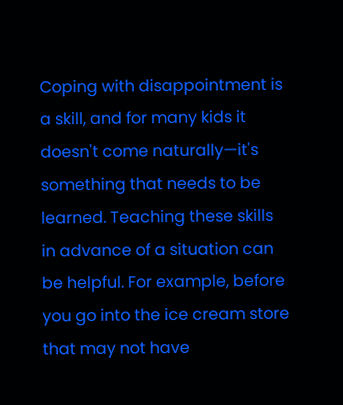Coping with disappointment is a skill, and for many kids it doesn't come naturally—it's something that needs to be learned. Teaching these skills in advance of a situation can be helpful. For example, before you go into the ice cream store that may not have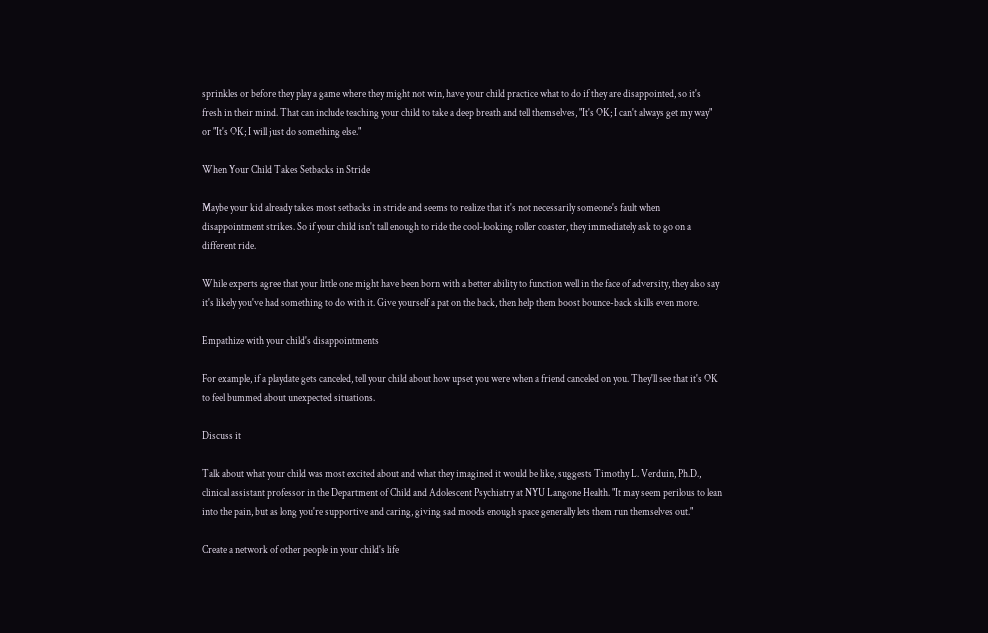sprinkles or before they play a game where they might not win, have your child practice what to do if they are disappointed, so it's fresh in their mind. That can include teaching your child to take a deep breath and tell themselves, "It's OK; I can't always get my way" or "It's OK; I will just do something else."

When Your Child Takes Setbacks in Stride

Maybe your kid already takes most setbacks in stride and seems to realize that it's not necessarily someone's fault when disappointment strikes. So if your child isn't tall enough to ride the cool-looking roller coaster, they immediately ask to go on a different ride.

While experts agree that your little one might have been born with a better ability to function well in the face of adversity, they also say it's likely you've had something to do with it. Give yourself a pat on the back, then help them boost bounce-back skills even more.

Empathize with your child's disappointments

For example, if a playdate gets canceled, tell your child about how upset you were when a friend canceled on you. They'll see that it's OK to feel bummed about unexpected situations.

Discuss it

Talk about what your child was most excited about and what they imagined it would be like, suggests Timothy L. Verduin, Ph.D., clinical assistant professor in the Department of Child and Adolescent Psychiatry at NYU Langone Health. "It may seem perilous to lean into the pain, but as long you're supportive and caring, giving sad moods enough space generally lets them run themselves out."

Create a network of other people in your child's life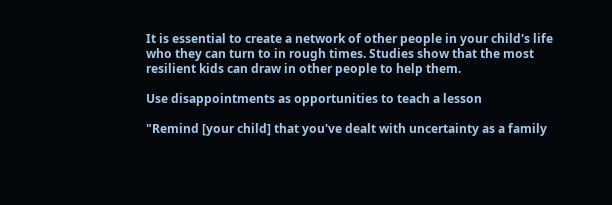It is essential to create a network of other people in your child's life who they can turn to in rough times. Studies show that the most resilient kids can draw in other people to help them.

Use disappointments as opportunities to teach a lesson

"Remind [your child] that you've dealt with uncertainty as a family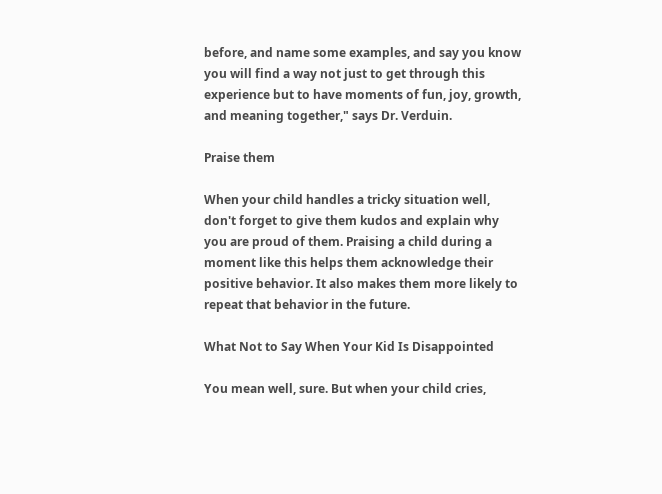before, and name some examples, and say you know you will find a way not just to get through this experience but to have moments of fun, joy, growth, and meaning together," says Dr. Verduin.

Praise them

When your child handles a tricky situation well, don't forget to give them kudos and explain why you are proud of them. Praising a child during a moment like this helps them acknowledge their positive behavior. It also makes them more likely to repeat that behavior in the future.

What Not to Say When Your Kid Is Disappointed

You mean well, sure. But when your child cries,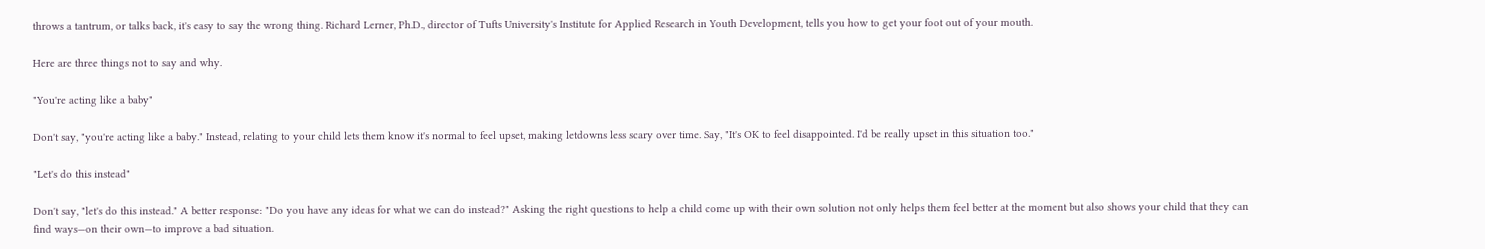throws a tantrum, or talks back, it's easy to say the wrong thing. Richard Lerner, Ph.D., director of Tufts University's Institute for Applied Research in Youth Development, tells you how to get your foot out of your mouth.

Here are three things not to say and why.

"You're acting like a baby"

Don't say, "you're acting like a baby." Instead, relating to your child lets them know it's normal to feel upset, making letdowns less scary over time. Say, "It's OK to feel disappointed. I'd be really upset in this situation too."

"Let's do this instead"

Don't say, "let's do this instead." A better response: "Do you have any ideas for what we can do instead?" Asking the right questions to help a child come up with their own solution not only helps them feel better at the moment but also shows your child that they can find ways—on their own—to improve a bad situation.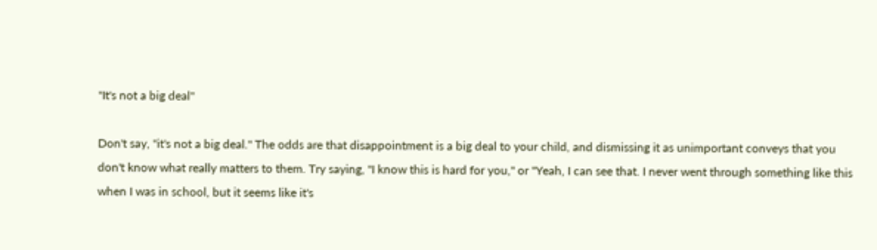"It's not a big deal"

Don't say, "it's not a big deal." The odds are that disappointment is a big deal to your child, and dismissing it as unimportant conveys that you don't know what really matters to them. Try saying, "I know this is hard for you," or "Yeah, I can see that. I never went through something like this when I was in school, but it seems like it's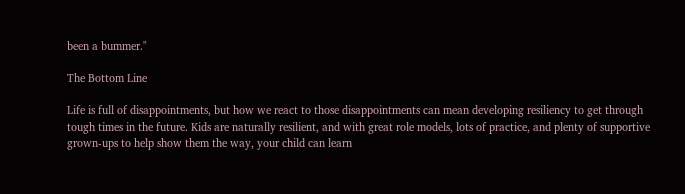been a bummer."

The Bottom Line

Life is full of disappointments, but how we react to those disappointments can mean developing resiliency to get through tough times in the future. Kids are naturally resilient, and with great role models, lots of practice, and plenty of supportive grown-ups to help show them the way, your child can learn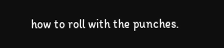how to roll with the punches.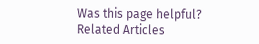Was this page helpful?
Related Articles